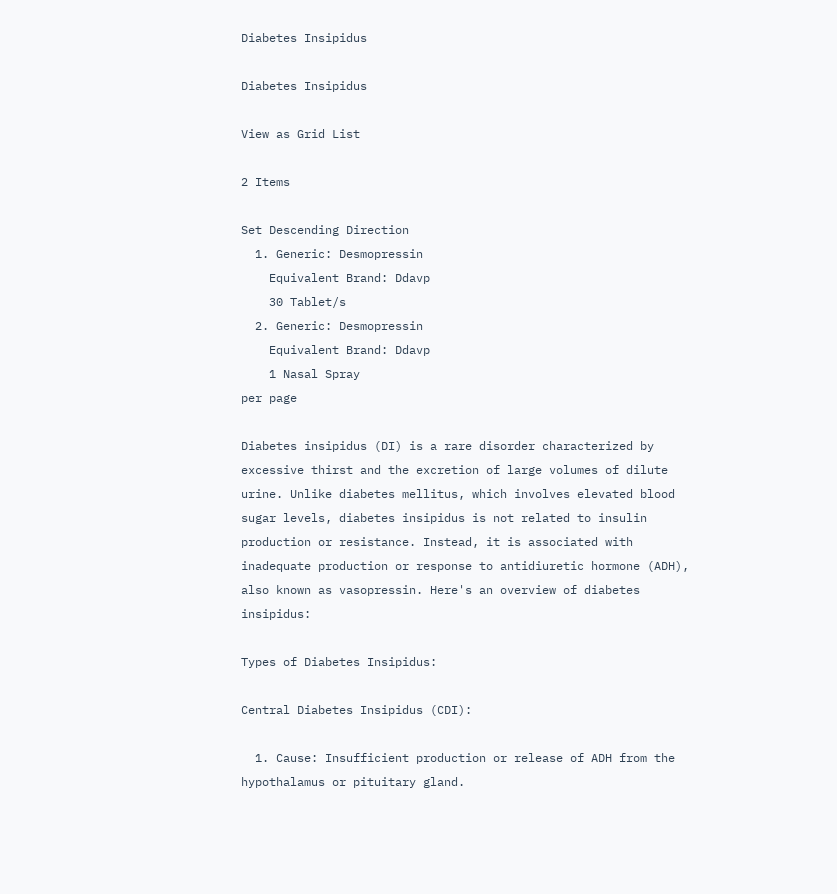Diabetes Insipidus

Diabetes Insipidus

View as Grid List

2 Items

Set Descending Direction
  1. Generic: Desmopressin
    Equivalent Brand: Ddavp
    30 Tablet/s
  2. Generic: Desmopressin
    Equivalent Brand: Ddavp
    1 Nasal Spray
per page

Diabetes insipidus (DI) is a rare disorder characterized by excessive thirst and the excretion of large volumes of dilute urine. Unlike diabetes mellitus, which involves elevated blood sugar levels, diabetes insipidus is not related to insulin production or resistance. Instead, it is associated with inadequate production or response to antidiuretic hormone (ADH), also known as vasopressin. Here's an overview of diabetes insipidus:

Types of Diabetes Insipidus:

Central Diabetes Insipidus (CDI):

  1. Cause: Insufficient production or release of ADH from the hypothalamus or pituitary gland.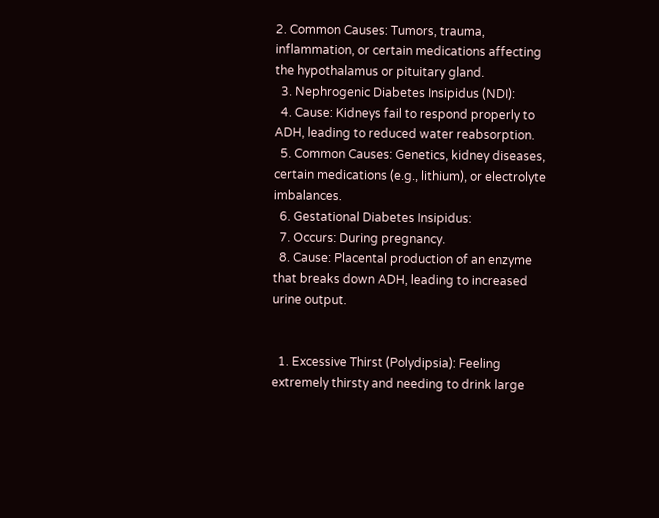2. Common Causes: Tumors, trauma, inflammation, or certain medications affecting the hypothalamus or pituitary gland.
  3. Nephrogenic Diabetes Insipidus (NDI):
  4. Cause: Kidneys fail to respond properly to ADH, leading to reduced water reabsorption.
  5. Common Causes: Genetics, kidney diseases, certain medications (e.g., lithium), or electrolyte imbalances.
  6. Gestational Diabetes Insipidus:
  7. Occurs: During pregnancy.
  8. Cause: Placental production of an enzyme that breaks down ADH, leading to increased urine output.


  1. Excessive Thirst (Polydipsia): Feeling extremely thirsty and needing to drink large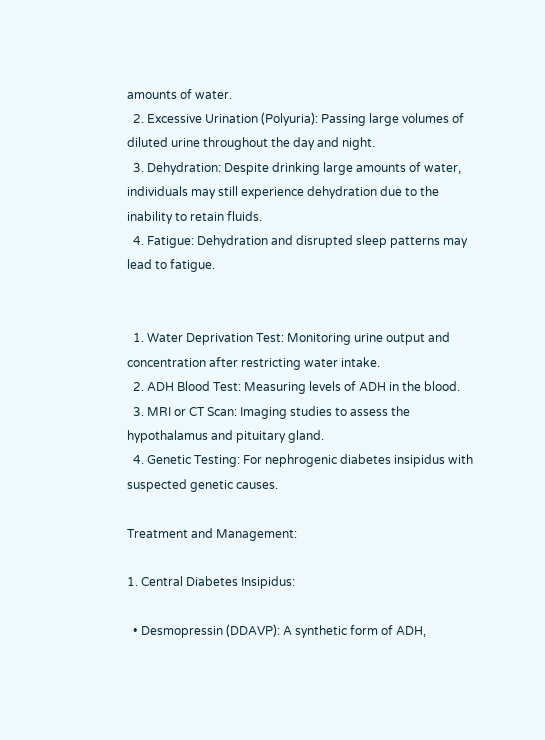amounts of water.
  2. Excessive Urination (Polyuria): Passing large volumes of diluted urine throughout the day and night.
  3. Dehydration: Despite drinking large amounts of water, individuals may still experience dehydration due to the inability to retain fluids.
  4. Fatigue: Dehydration and disrupted sleep patterns may lead to fatigue.


  1. Water Deprivation Test: Monitoring urine output and concentration after restricting water intake.
  2. ADH Blood Test: Measuring levels of ADH in the blood.
  3. MRI or CT Scan: Imaging studies to assess the hypothalamus and pituitary gland.
  4. Genetic Testing: For nephrogenic diabetes insipidus with suspected genetic causes.

Treatment and Management:

1. Central Diabetes Insipidus:

  • Desmopressin (DDAVP): A synthetic form of ADH,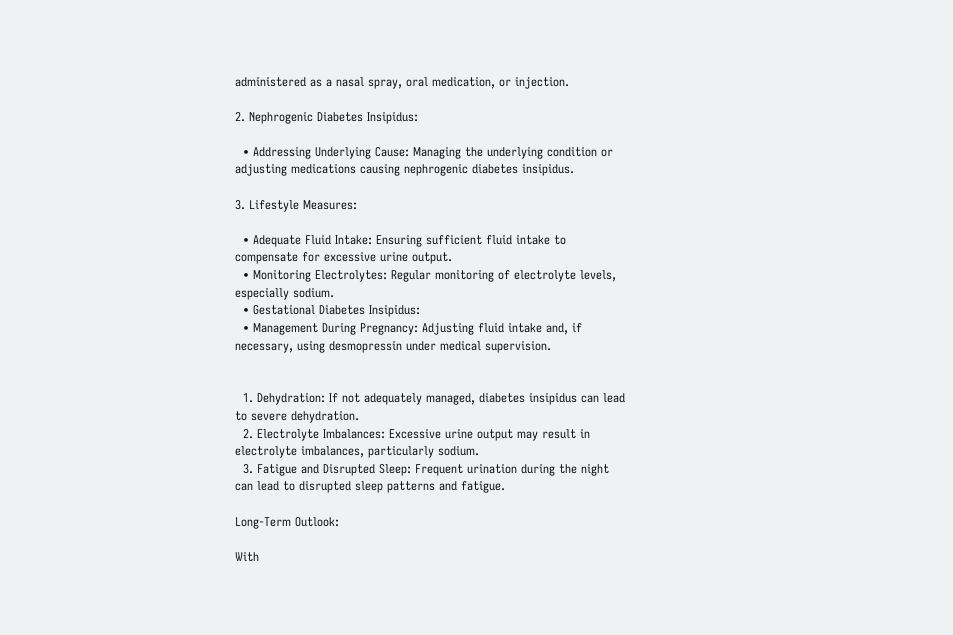administered as a nasal spray, oral medication, or injection.

2. Nephrogenic Diabetes Insipidus:

  • Addressing Underlying Cause: Managing the underlying condition or adjusting medications causing nephrogenic diabetes insipidus.

3. Lifestyle Measures:

  • Adequate Fluid Intake: Ensuring sufficient fluid intake to compensate for excessive urine output.
  • Monitoring Electrolytes: Regular monitoring of electrolyte levels, especially sodium.
  • Gestational Diabetes Insipidus:
  • Management During Pregnancy: Adjusting fluid intake and, if necessary, using desmopressin under medical supervision.


  1. Dehydration: If not adequately managed, diabetes insipidus can lead to severe dehydration.
  2. Electrolyte Imbalances: Excessive urine output may result in electrolyte imbalances, particularly sodium.
  3. Fatigue and Disrupted Sleep: Frequent urination during the night can lead to disrupted sleep patterns and fatigue.

Long-Term Outlook:

With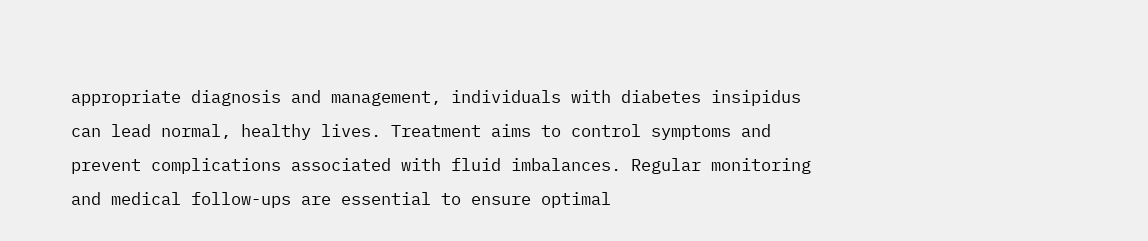appropriate diagnosis and management, individuals with diabetes insipidus can lead normal, healthy lives. Treatment aims to control symptoms and prevent complications associated with fluid imbalances. Regular monitoring and medical follow-ups are essential to ensure optimal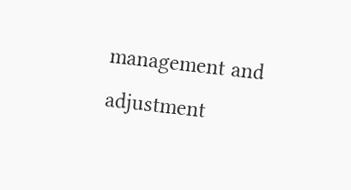management and adjustment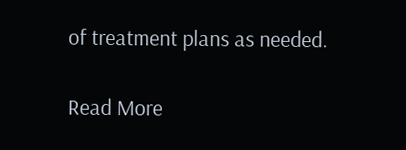of treatment plans as needed.

Read More